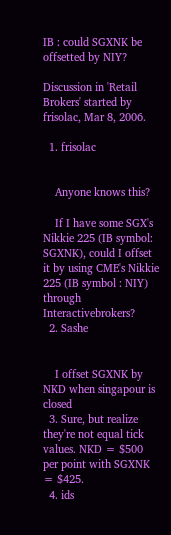IB : could SGXNK be offsetted by NIY?

Discussion in 'Retail Brokers' started by frisolac, Mar 8, 2006.

  1. frisolac


    Anyone knows this?

    If I have some SGX's Nikkie 225 (IB symbol: SGXNK), could I offset it by using CME's Nikkie 225 (IB symbol : NIY) through Interactivebrokers?
  2. Sashe


    I offset SGXNK by NKD when singapour is closed
  3. Sure, but realize they're not equal tick values. NKD = $500 per point with SGXNK = $425.
  4. ids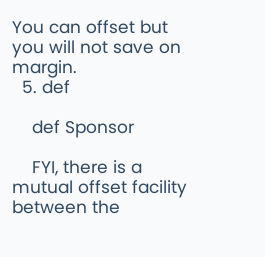You can offset but you will not save on margin.
  5. def

    def Sponsor

    FYI, there is a mutual offset facility between the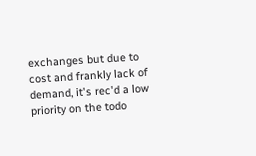exchanges but due to cost and frankly lack of demand, it's rec'd a low priority on the todo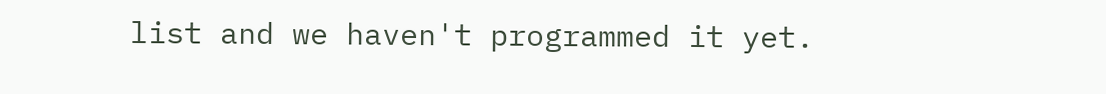list and we haven't programmed it yet.